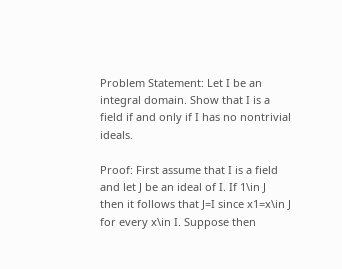Problem Statement: Let I be an integral domain. Show that I is a field if and only if I has no nontrivial ideals.

Proof: First assume that I is a field and let J be an ideal of I. If 1\in J then it follows that J=I since x1=x\in J for every x\in I. Suppose then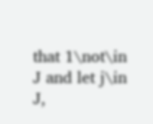that 1\not\in J and let j\in J,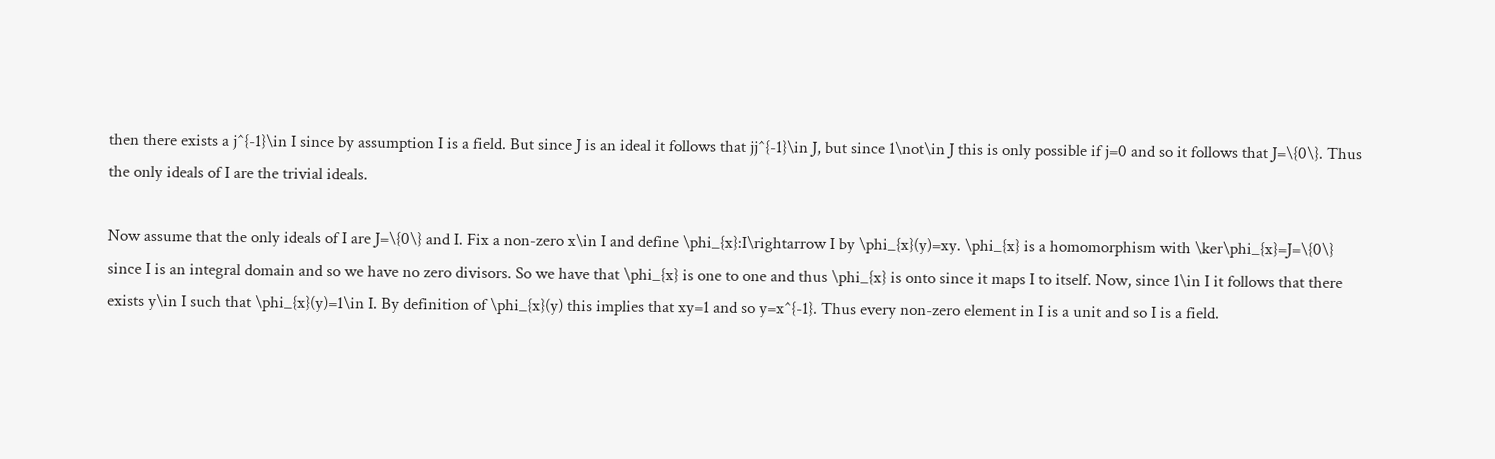then there exists a j^{-1}\in I since by assumption I is a field. But since J is an ideal it follows that jj^{-1}\in J, but since 1\not\in J this is only possible if j=0 and so it follows that J=\{0\}. Thus the only ideals of I are the trivial ideals.

Now assume that the only ideals of I are J=\{0\} and I. Fix a non-zero x\in I and define \phi_{x}:I\rightarrow I by \phi_{x}(y)=xy. \phi_{x} is a homomorphism with \ker\phi_{x}=J=\{0\} since I is an integral domain and so we have no zero divisors. So we have that \phi_{x} is one to one and thus \phi_{x} is onto since it maps I to itself. Now, since 1\in I it follows that there exists y\in I such that \phi_{x}(y)=1\in I. By definition of \phi_{x}(y) this implies that xy=1 and so y=x^{-1}. Thus every non-zero element in I is a unit and so I is a field.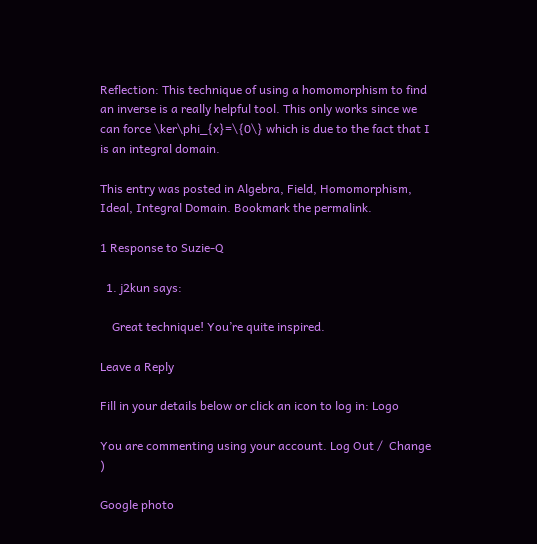Reflection: This technique of using a homomorphism to find an inverse is a really helpful tool. This only works since we can force \ker\phi_{x}=\{0\} which is due to the fact that I is an integral domain.

This entry was posted in Algebra, Field, Homomorphism, Ideal, Integral Domain. Bookmark the permalink.

1 Response to Suzie-Q

  1. j2kun says:

    Great technique! You’re quite inspired.

Leave a Reply

Fill in your details below or click an icon to log in: Logo

You are commenting using your account. Log Out /  Change )

Google photo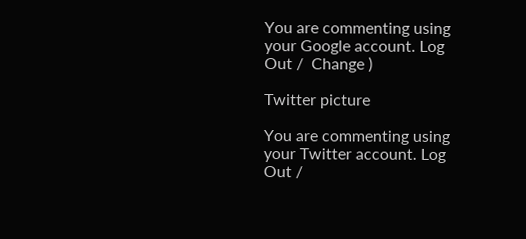You are commenting using your Google account. Log Out /  Change )

Twitter picture

You are commenting using your Twitter account. Log Out /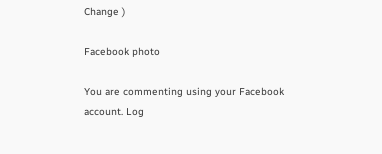Change )

Facebook photo

You are commenting using your Facebook account. Log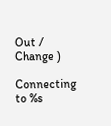Out /  Change )

Connecting to %s